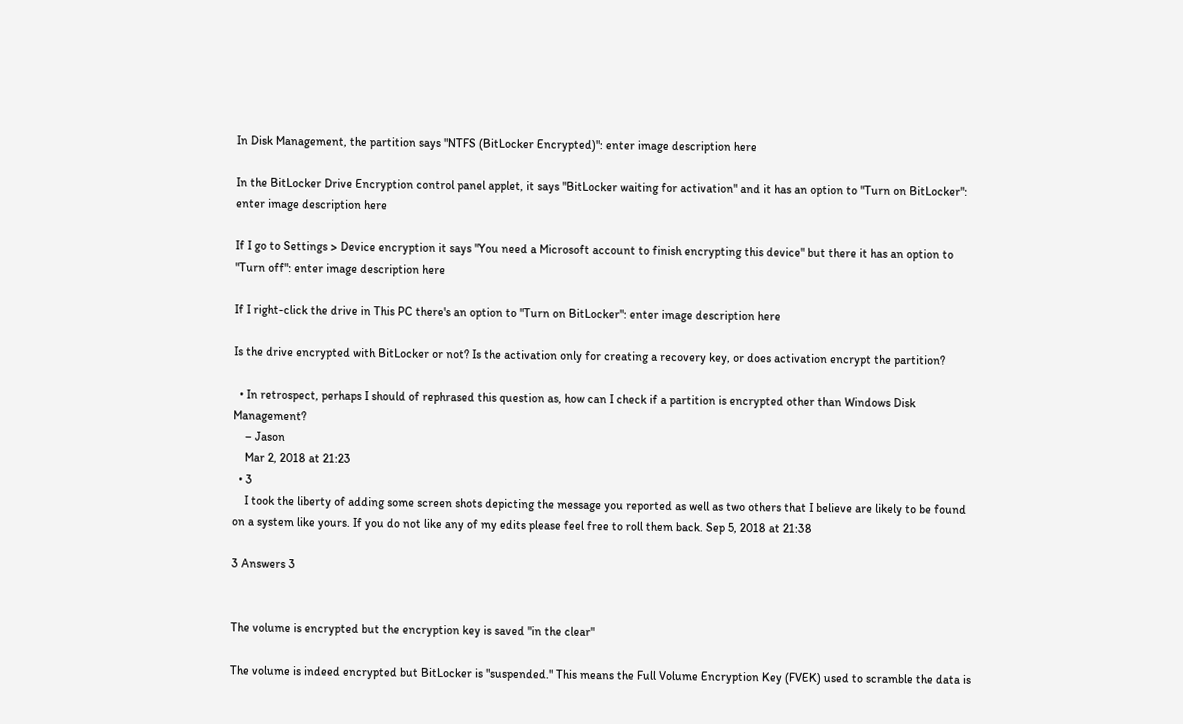In Disk Management, the partition says "NTFS (BitLocker Encrypted)": enter image description here

In the BitLocker Drive Encryption control panel applet, it says "BitLocker waiting for activation" and it has an option to "Turn on BitLocker": enter image description here

If I go to Settings > Device encryption it says "You need a Microsoft account to finish encrypting this device" but there it has an option to "Turn off": enter image description here

If I right-click the drive in This PC there's an option to "Turn on BitLocker": enter image description here

Is the drive encrypted with BitLocker or not? Is the activation only for creating a recovery key, or does activation encrypt the partition?

  • In retrospect, perhaps I should of rephrased this question as, how can I check if a partition is encrypted other than Windows Disk Management?
    – Jason
    Mar 2, 2018 at 21:23
  • 3
    I took the liberty of adding some screen shots depicting the message you reported as well as two others that I believe are likely to be found on a system like yours. If you do not like any of my edits please feel free to roll them back. Sep 5, 2018 at 21:38

3 Answers 3


The volume is encrypted but the encryption key is saved "in the clear"

The volume is indeed encrypted but BitLocker is "suspended." This means the Full Volume Encryption Key (FVEK) used to scramble the data is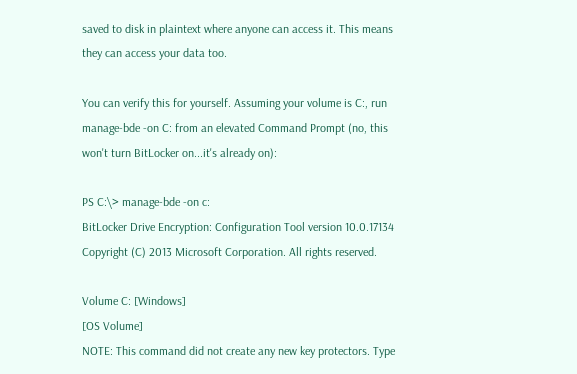saved to disk in plaintext where anyone can access it. This means they can access your data too.

You can verify this for yourself. Assuming your volume is C:, run manage-bde -on C: from an elevated Command Prompt (no, this won't turn BitLocker on...it's already on):

PS C:\> manage-bde -on c:
BitLocker Drive Encryption: Configuration Tool version 10.0.17134
Copyright (C) 2013 Microsoft Corporation. All rights reserved.

Volume C: [Windows]
[OS Volume]
NOTE: This command did not create any new key protectors. Type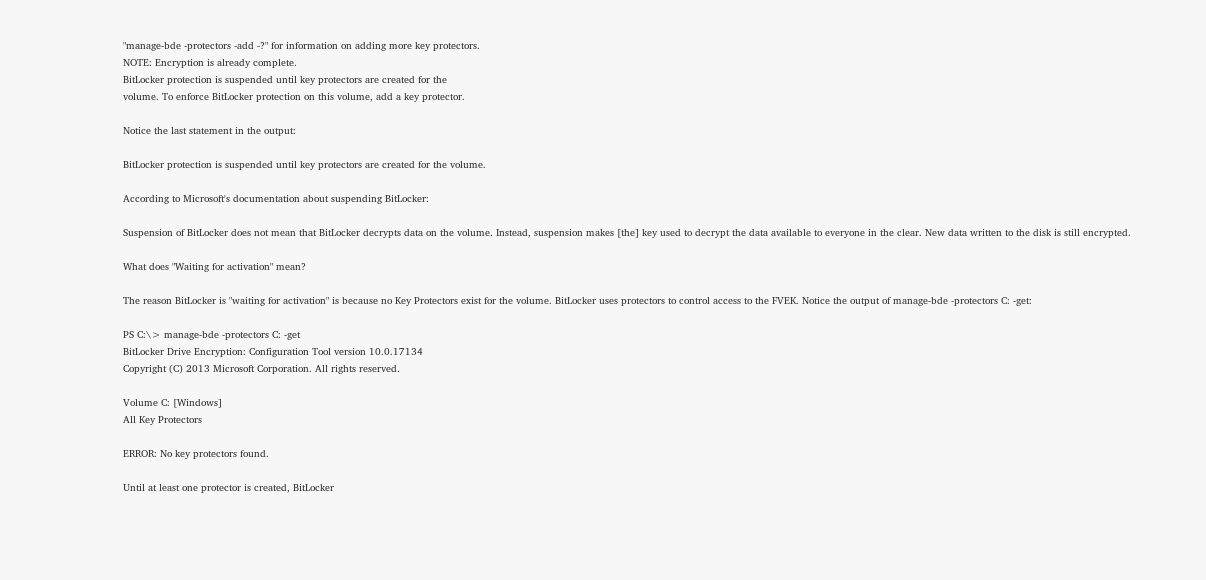"manage-bde -protectors -add -?" for information on adding more key protectors.
NOTE: Encryption is already complete.
BitLocker protection is suspended until key protectors are created for the
volume. To enforce BitLocker protection on this volume, add a key protector.

Notice the last statement in the output:

BitLocker protection is suspended until key protectors are created for the volume.

According to Microsoft's documentation about suspending BitLocker:

Suspension of BitLocker does not mean that BitLocker decrypts data on the volume. Instead, suspension makes [the] key used to decrypt the data available to everyone in the clear. New data written to the disk is still encrypted.

What does "Waiting for activation" mean?

The reason BitLocker is "waiting for activation" is because no Key Protectors exist for the volume. BitLocker uses protectors to control access to the FVEK. Notice the output of manage-bde -protectors C: -get:

PS C:\> manage-bde -protectors C: -get
BitLocker Drive Encryption: Configuration Tool version 10.0.17134
Copyright (C) 2013 Microsoft Corporation. All rights reserved.

Volume C: [Windows]
All Key Protectors

ERROR: No key protectors found.

Until at least one protector is created, BitLocker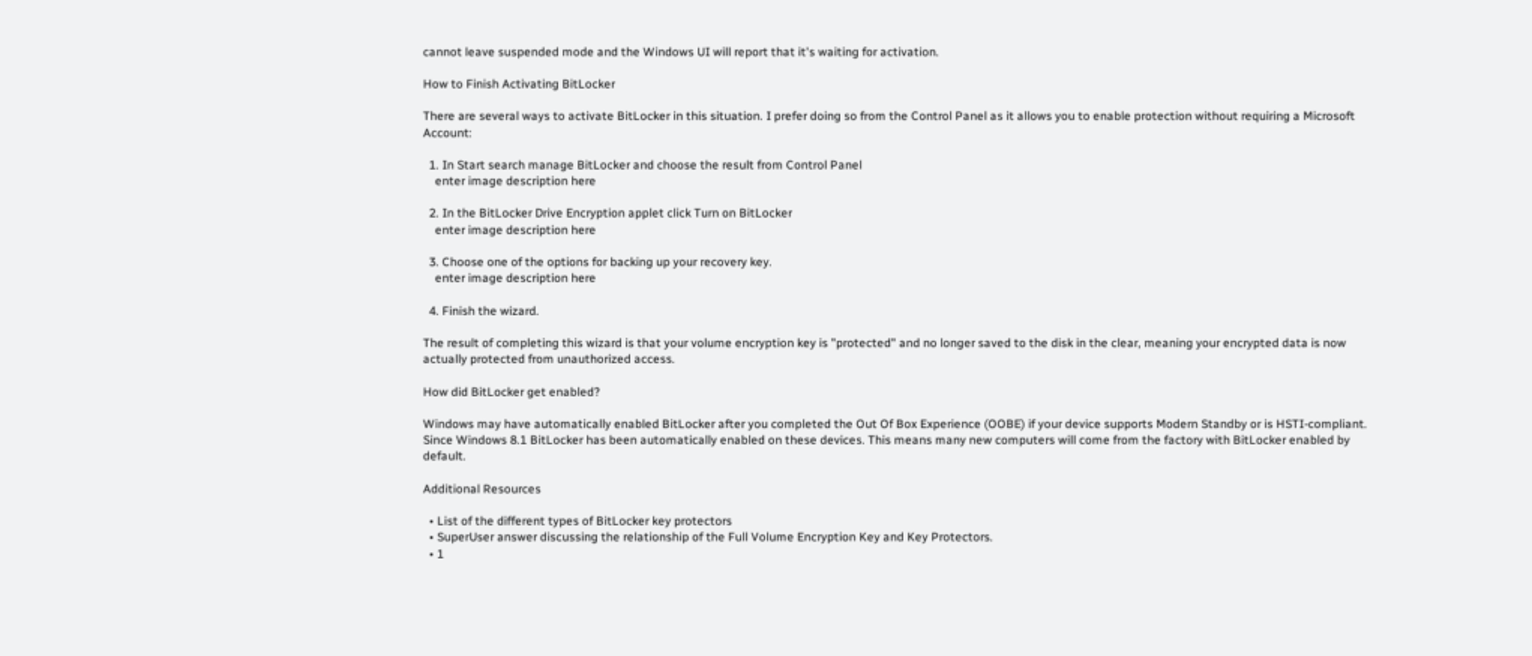cannot leave suspended mode and the Windows UI will report that it's waiting for activation.

How to Finish Activating BitLocker

There are several ways to activate BitLocker in this situation. I prefer doing so from the Control Panel as it allows you to enable protection without requiring a Microsoft Account:

  1. In Start search manage BitLocker and choose the result from Control Panel
    enter image description here

  2. In the BitLocker Drive Encryption applet click Turn on BitLocker
    enter image description here

  3. Choose one of the options for backing up your recovery key.
    enter image description here

  4. Finish the wizard.

The result of completing this wizard is that your volume encryption key is "protected" and no longer saved to the disk in the clear, meaning your encrypted data is now actually protected from unauthorized access.

How did BitLocker get enabled?

Windows may have automatically enabled BitLocker after you completed the Out Of Box Experience (OOBE) if your device supports Modern Standby or is HSTI-compliant. Since Windows 8.1 BitLocker has been automatically enabled on these devices. This means many new computers will come from the factory with BitLocker enabled by default.

Additional Resources

  • List of the different types of BitLocker key protectors
  • SuperUser answer discussing the relationship of the Full Volume Encryption Key and Key Protectors.
  • 1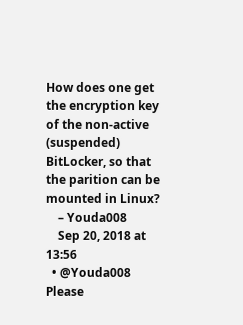How does one get the encryption key of the non-active (suspended) BitLocker, so that the parition can be mounted in Linux?
    – Youda008
    Sep 20, 2018 at 13:56
  • @Youda008 Please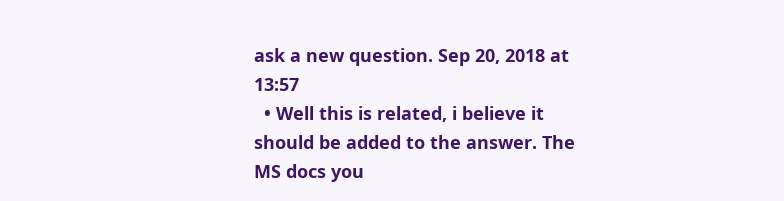ask a new question. Sep 20, 2018 at 13:57
  • Well this is related, i believe it should be added to the answer. The MS docs you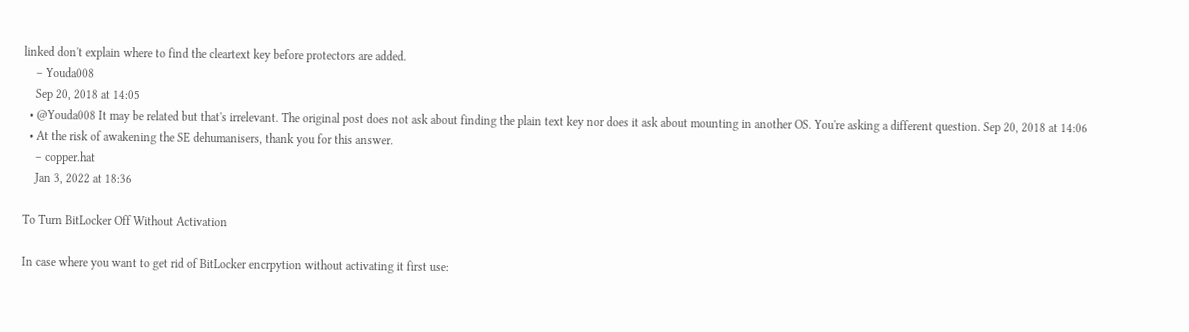linked don't explain where to find the cleartext key before protectors are added.
    – Youda008
    Sep 20, 2018 at 14:05
  • @Youda008 It may be related but that's irrelevant. The original post does not ask about finding the plain text key nor does it ask about mounting in another OS. You're asking a different question. Sep 20, 2018 at 14:06
  • At the risk of awakening the SE dehumanisers, thank you for this answer.
    – copper.hat
    Jan 3, 2022 at 18:36

To Turn BitLocker Off Without Activation

In case where you want to get rid of BitLocker encrpytion without activating it first use: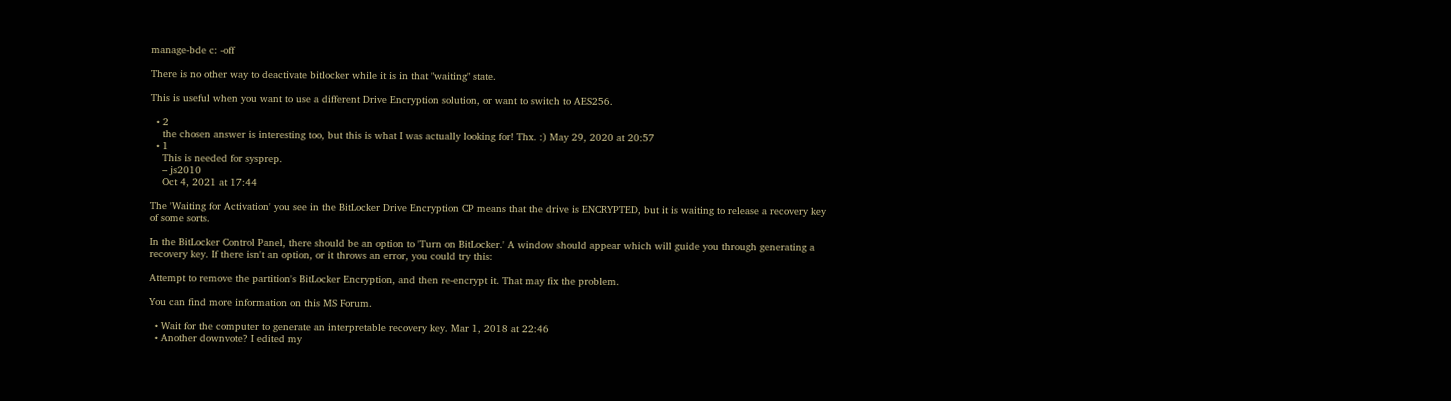manage-bde c: -off

There is no other way to deactivate bitlocker while it is in that "waiting" state.

This is useful when you want to use a different Drive Encryption solution, or want to switch to AES256.

  • 2
    the chosen answer is interesting too, but this is what I was actually looking for! Thx. :) May 29, 2020 at 20:57
  • 1
    This is needed for sysprep.
    – js2010
    Oct 4, 2021 at 17:44

The 'Waiting for Activation' you see in the BitLocker Drive Encryption CP means that the drive is ENCRYPTED, but it is waiting to release a recovery key of some sorts.

In the BitLocker Control Panel, there should be an option to 'Turn on BitLocker.' A window should appear which will guide you through generating a recovery key. If there isn't an option, or it throws an error, you could try this:

Attempt to remove the partition's BitLocker Encryption, and then re-encrypt it. That may fix the problem.

You can find more information on this MS Forum.

  • Wait for the computer to generate an interpretable recovery key. Mar 1, 2018 at 22:46
  • Another downvote? I edited my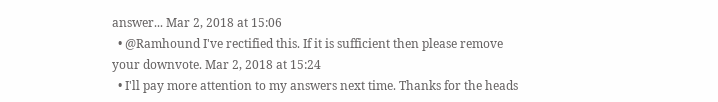answer... Mar 2, 2018 at 15:06
  • @Ramhound I've rectified this. If it is sufficient then please remove your downvote. Mar 2, 2018 at 15:24
  • I'll pay more attention to my answers next time. Thanks for the heads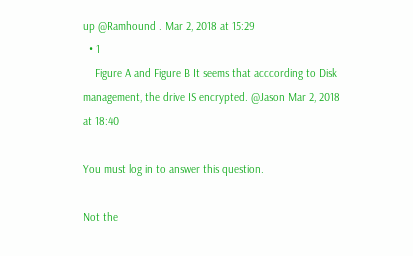up @Ramhound . Mar 2, 2018 at 15:29
  • 1
    Figure A and Figure B It seems that acccording to Disk management, the drive IS encrypted. @Jason Mar 2, 2018 at 18:40

You must log in to answer this question.

Not the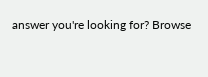answer you're looking for? Browse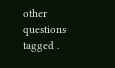other questions tagged .